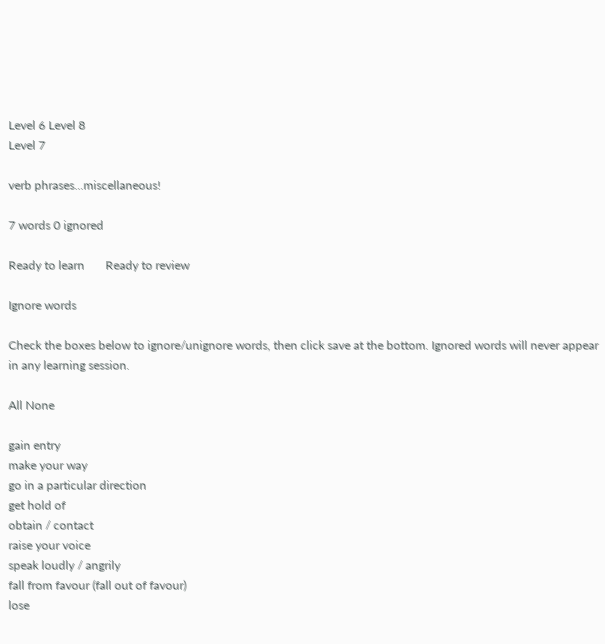Level 6 Level 8
Level 7

verb phrases...miscellaneous!

7 words 0 ignored

Ready to learn       Ready to review

Ignore words

Check the boxes below to ignore/unignore words, then click save at the bottom. Ignored words will never appear in any learning session.

All None

gain entry
make your way
go in a particular direction
get hold of
obtain / contact
raise your voice
speak loudly / angrily
fall from favour (fall out of favour)
lose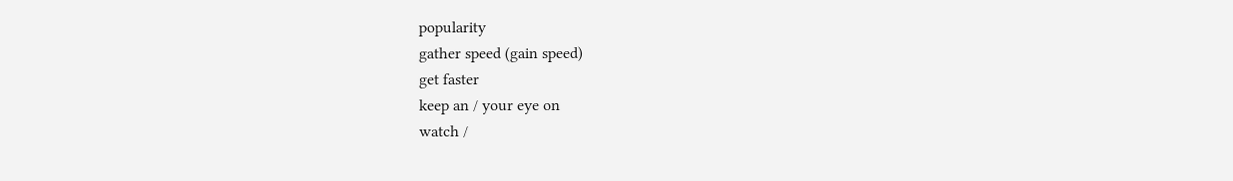popularity
gather speed (gain speed)
get faster
keep an / your eye on
watch /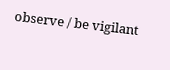observe / be vigilant